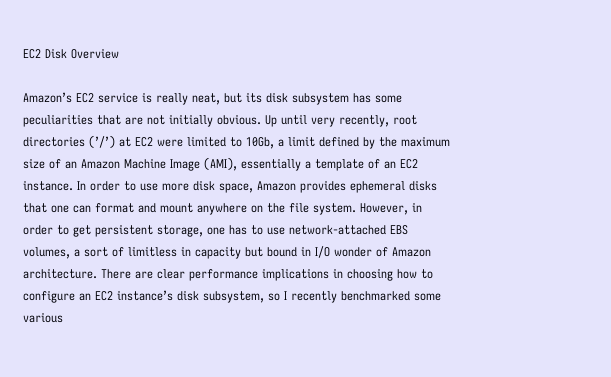EC2 Disk Overview

Amazon’s EC2 service is really neat, but its disk subsystem has some peculiarities that are not initially obvious. Up until very recently, root directories (’/’) at EC2 were limited to 10Gb, a limit defined by the maximum size of an Amazon Machine Image (AMI), essentially a template of an EC2 instance. In order to use more disk space, Amazon provides ephemeral disks that one can format and mount anywhere on the file system. However, in order to get persistent storage, one has to use network-attached EBS volumes, a sort of limitless in capacity but bound in I/O wonder of Amazon architecture. There are clear performance implications in choosing how to configure an EC2 instance’s disk subsystem, so I recently benchmarked some various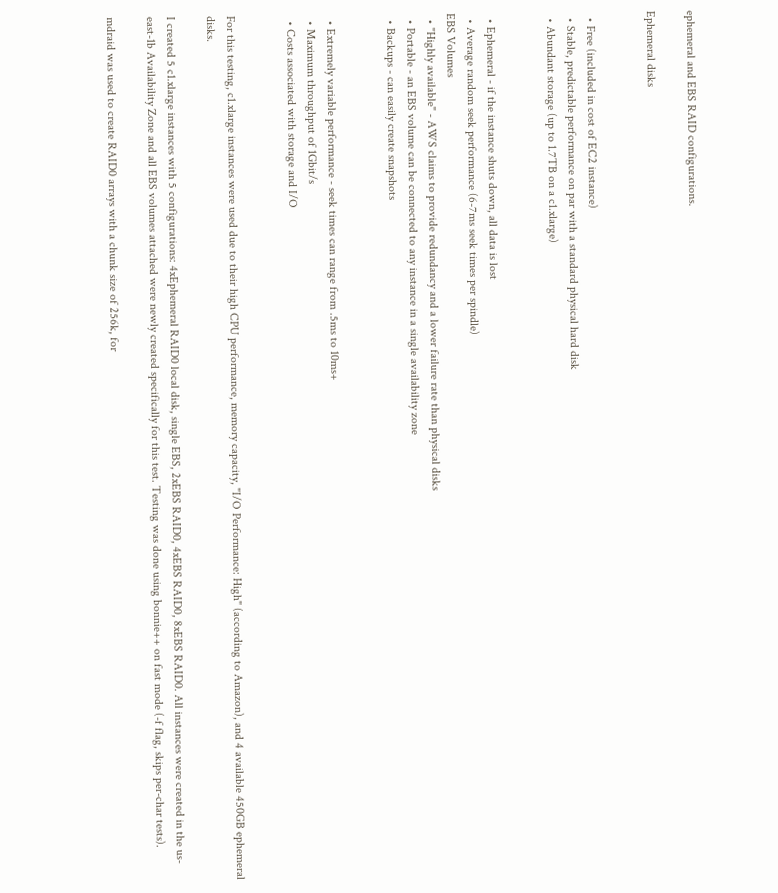ephemeral and EBS RAID configurations.

Ephemeral disks


  • Free (included in cost of EC2 instance)
  • Stable, predictable performance on par with a standard physical hard disk
  • Abundant storage (up to 1.7TB on a c1.xlarge)


  • Ephemeral - if the instance shuts down, all data is lost
  • Average random seek performance (6-7ms seek times per spindle)
EBS Volumes
  • "Highly available" - AWS claims to provide redundancy and a lower failure rate than physical disks
  • Portable - an EBS volume can be connected to any instance in a single availability zone
  • Backups - can easily create snapshots


  • Extremely variable performance - seek times can range from .5ms to 10ms+
  • Maximum throughput of 1Gbit/s
  • Costs associated with storage and I/O


For this testing, c1.xlarge instances were used due to their high CPU performance, memory capacity, "I/O Performance: High" (according to Amazon), and 4 available 450GB ephemeral disks.

I created 5 c1.xlarge instances with 5 configurations: 4xEphemeral RAID0 local disk, single EBS, 2xEBS RAID0, 4xEBS RAID0, 8xEBS RAID0. All instances were created in the us-east-1b Availability Zone and all EBS volumes attached were newly created specifically for this test. Testing was done using bonnie++ on fast mode (-f flag, skips per-char tests).

mdraid was used to create RAID0 arrays with a chunk size of 256k, for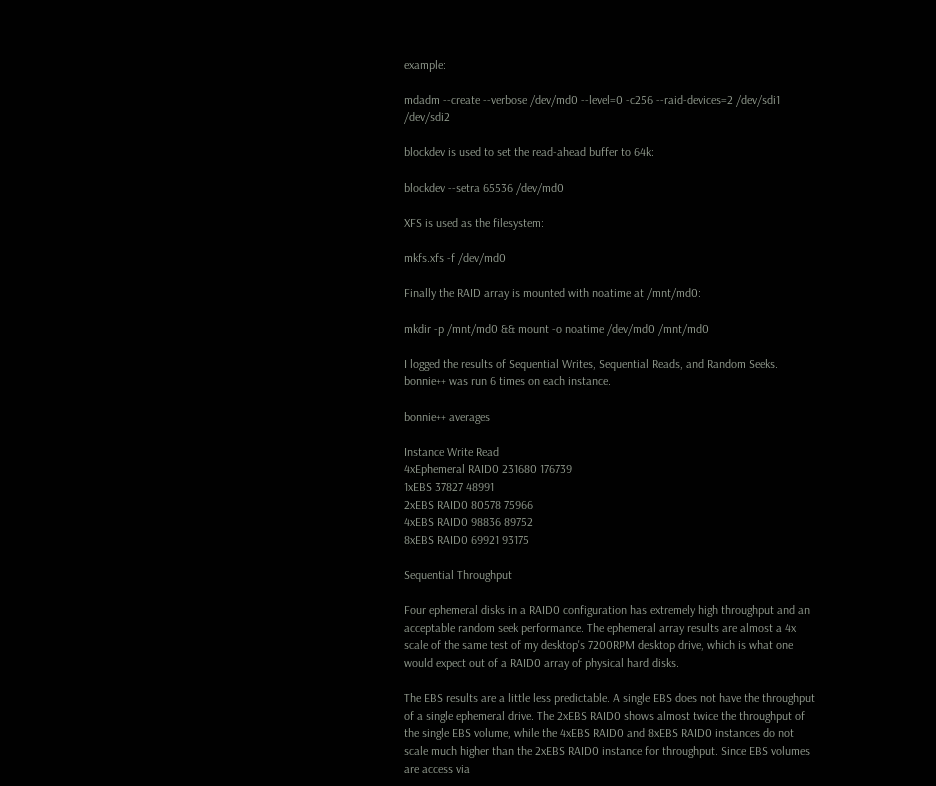example:

mdadm --create --verbose /dev/md0 --level=0 -c256 --raid-devices=2 /dev/sdi1 /dev/sdi2

blockdev is used to set the read-ahead buffer to 64k:

blockdev --setra 65536 /dev/md0

XFS is used as the filesystem:

mkfs.xfs -f /dev/md0

Finally the RAID array is mounted with noatime at /mnt/md0:

mkdir -p /mnt/md0 && mount -o noatime /dev/md0 /mnt/md0

I logged the results of Sequential Writes, Sequential Reads, and Random Seeks. bonnie++ was run 6 times on each instance.

bonnie++ averages

Instance Write Read
4xEphemeral RAID0 231680 176739
1xEBS 37827 48991
2xEBS RAID0 80578 75966
4xEBS RAID0 98836 89752
8xEBS RAID0 69921 93175

Sequential Throughput

Four ephemeral disks in a RAID0 configuration has extremely high throughput and an acceptable random seek performance. The ephemeral array results are almost a 4x scale of the same test of my desktop's 7200RPM desktop drive, which is what one would expect out of a RAID0 array of physical hard disks.

The EBS results are a little less predictable. A single EBS does not have the throughput of a single ephemeral drive. The 2xEBS RAID0 shows almost twice the throughput of the single EBS volume, while the 4xEBS RAID0 and 8xEBS RAID0 instances do not scale much higher than the 2xEBS RAID0 instance for throughput. Since EBS volumes are access via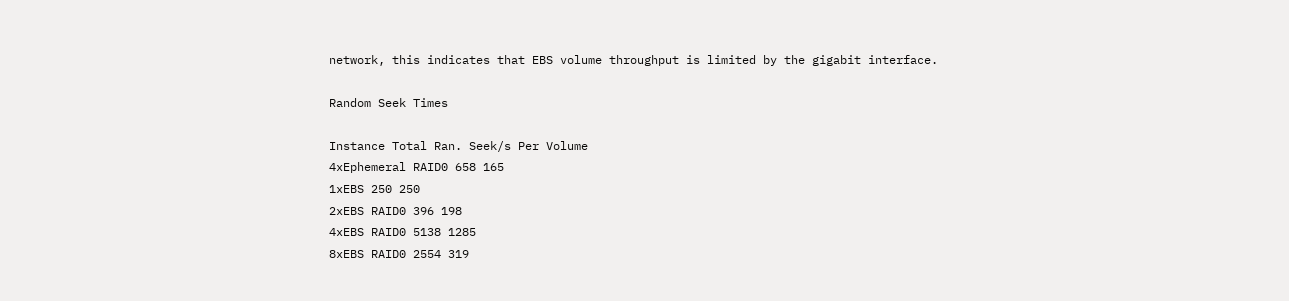network, this indicates that EBS volume throughput is limited by the gigabit interface.

Random Seek Times

Instance Total Ran. Seek/s Per Volume
4xEphemeral RAID0 658 165
1xEBS 250 250
2xEBS RAID0 396 198
4xEBS RAID0 5138 1285
8xEBS RAID0 2554 319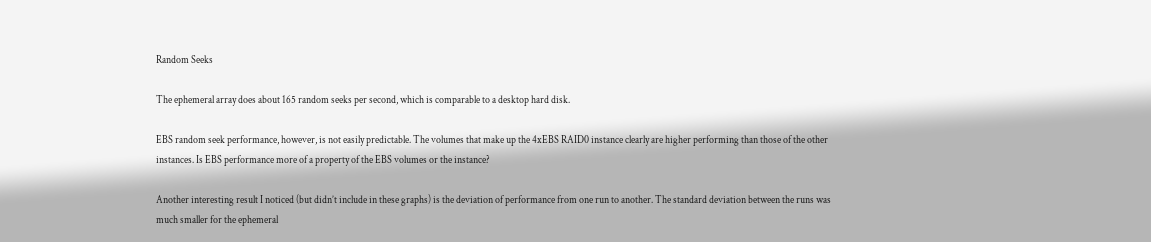Random Seeks

The ephemeral array does about 165 random seeks per second, which is comparable to a desktop hard disk.

EBS random seek performance, however, is not easily predictable. The volumes that make up the 4xEBS RAID0 instance clearly are higher performing than those of the other instances. Is EBS performance more of a property of the EBS volumes or the instance?

Another interesting result I noticed (but didn’t include in these graphs) is the deviation of performance from one run to another. The standard deviation between the runs was much smaller for the ephemeral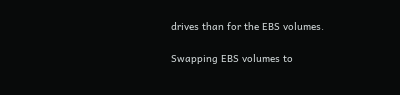drives than for the EBS volumes.

Swapping EBS volumes to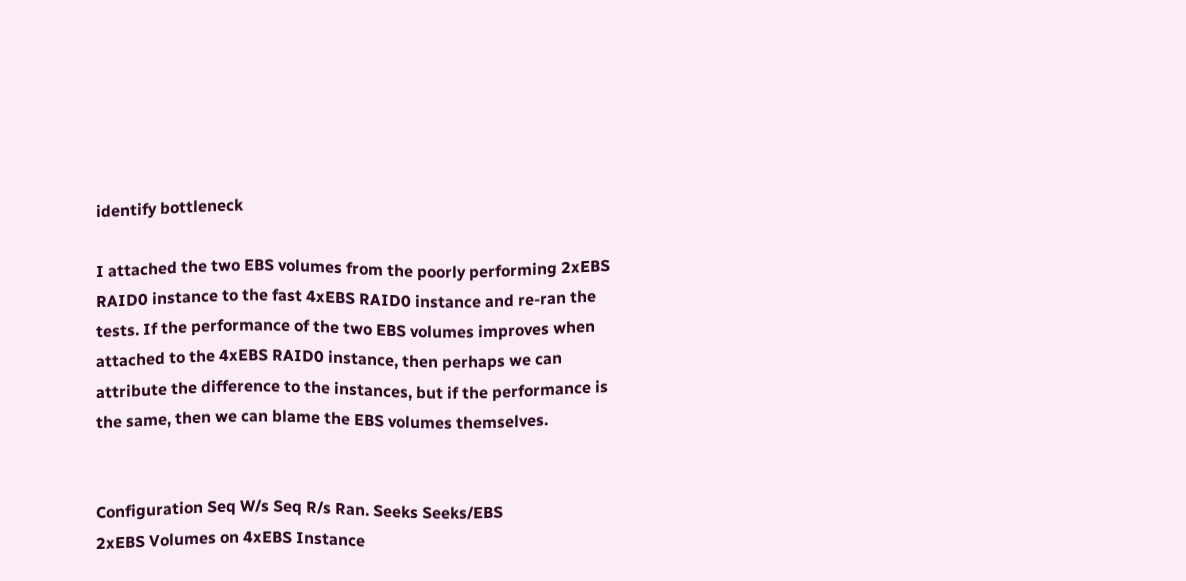identify bottleneck

I attached the two EBS volumes from the poorly performing 2xEBS RAID0 instance to the fast 4xEBS RAID0 instance and re-ran the tests. If the performance of the two EBS volumes improves when attached to the 4xEBS RAID0 instance, then perhaps we can attribute the difference to the instances, but if the performance is the same, then we can blame the EBS volumes themselves.


Configuration Seq W/s Seq R/s Ran. Seeks Seeks/EBS
2xEBS Volumes on 4xEBS Instance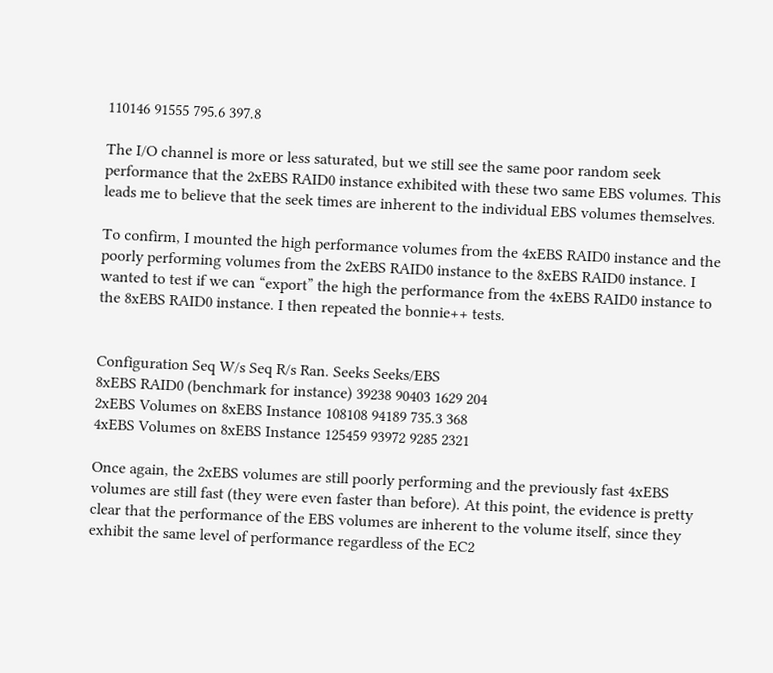110146 91555 795.6 397.8

The I/O channel is more or less saturated, but we still see the same poor random seek performance that the 2xEBS RAID0 instance exhibited with these two same EBS volumes. This leads me to believe that the seek times are inherent to the individual EBS volumes themselves.

To confirm, I mounted the high performance volumes from the 4xEBS RAID0 instance and the poorly performing volumes from the 2xEBS RAID0 instance to the 8xEBS RAID0 instance. I wanted to test if we can “export” the high the performance from the 4xEBS RAID0 instance to the 8xEBS RAID0 instance. I then repeated the bonnie++ tests.


Configuration Seq W/s Seq R/s Ran. Seeks Seeks/EBS
8xEBS RAID0 (benchmark for instance) 39238 90403 1629 204
2xEBS Volumes on 8xEBS Instance 108108 94189 735.3 368
4xEBS Volumes on 8xEBS Instance 125459 93972 9285 2321

Once again, the 2xEBS volumes are still poorly performing and the previously fast 4xEBS volumes are still fast (they were even faster than before). At this point, the evidence is pretty clear that the performance of the EBS volumes are inherent to the volume itself, since they exhibit the same level of performance regardless of the EC2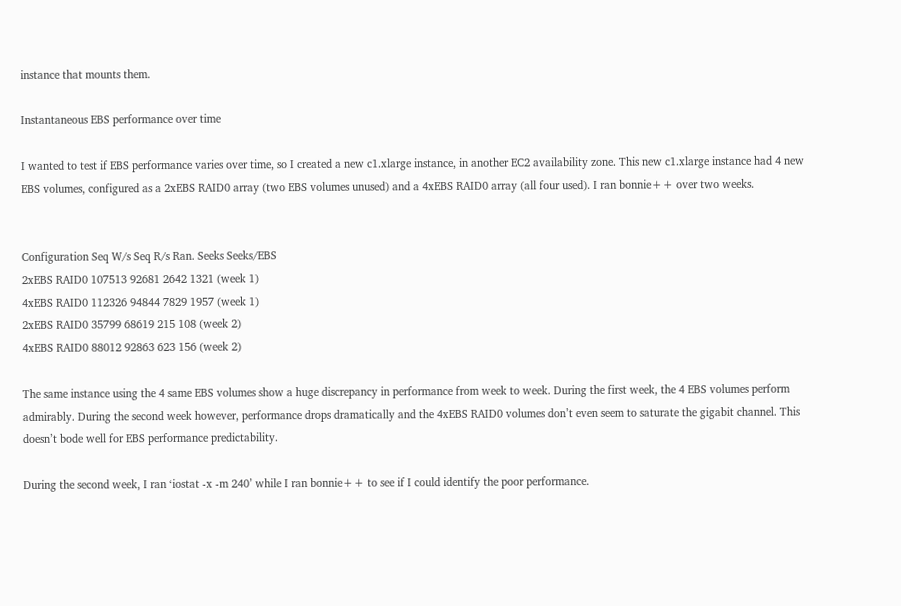instance that mounts them.

Instantaneous EBS performance over time

I wanted to test if EBS performance varies over time, so I created a new c1.xlarge instance, in another EC2 availability zone. This new c1.xlarge instance had 4 new EBS volumes, configured as a 2xEBS RAID0 array (two EBS volumes unused) and a 4xEBS RAID0 array (all four used). I ran bonnie++ over two weeks.


Configuration Seq W/s Seq R/s Ran. Seeks Seeks/EBS
2xEBS RAID0 107513 92681 2642 1321 (week 1)
4xEBS RAID0 112326 94844 7829 1957 (week 1)
2xEBS RAID0 35799 68619 215 108 (week 2)
4xEBS RAID0 88012 92863 623 156 (week 2)

The same instance using the 4 same EBS volumes show a huge discrepancy in performance from week to week. During the first week, the 4 EBS volumes perform admirably. During the second week however, performance drops dramatically and the 4xEBS RAID0 volumes don’t even seem to saturate the gigabit channel. This doesn’t bode well for EBS performance predictability.

During the second week, I ran ‘iostat -x -m 240’ while I ran bonnie++ to see if I could identify the poor performance.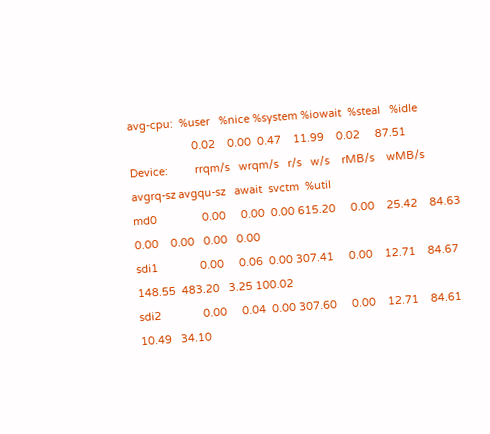avg-cpu:  %user   %nice %system %iowait  %steal   %idle
                     0.02    0.00  0.47    11.99    0.02     87.51
Device:         rrqm/s   wrqm/s   r/s   w/s    rMB/s    wMB/s avgrq-sz avgqu-sz   await  svctm  %util
md0               0.00     0.00  0.00 615.20     0.00    25.42    84.63     0.00    0.00   0.00   0.00
sdi1              0.00     0.06  0.00 307.41     0.00    12.71    84.67   148.55  483.20   3.25 100.02
sdi2              0.00     0.04  0.00 307.60     0.00    12.71    84.61    10.49   34.10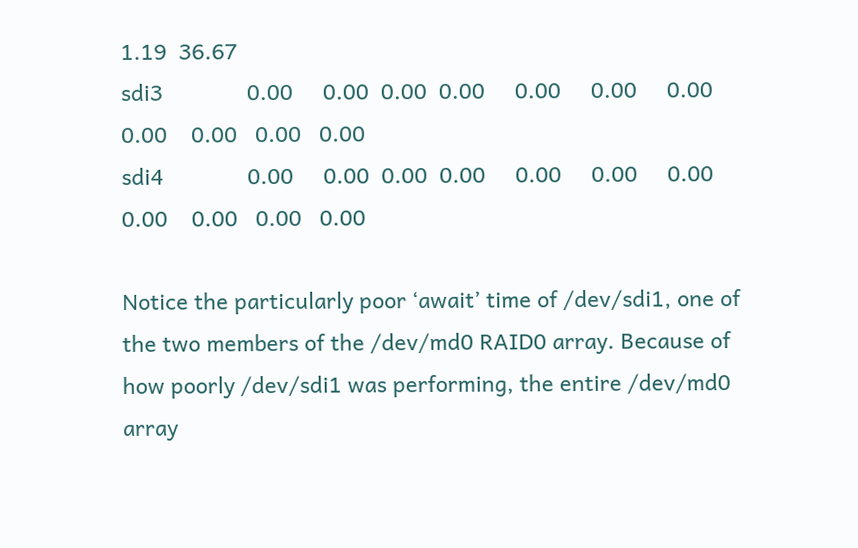1.19  36.67
sdi3              0.00     0.00  0.00  0.00     0.00     0.00     0.00     0.00    0.00   0.00   0.00
sdi4              0.00     0.00  0.00  0.00     0.00     0.00     0.00     0.00    0.00   0.00   0.00

Notice the particularly poor ‘await’ time of /dev/sdi1, one of the two members of the /dev/md0 RAID0 array. Because of how poorly /dev/sdi1 was performing, the entire /dev/md0 array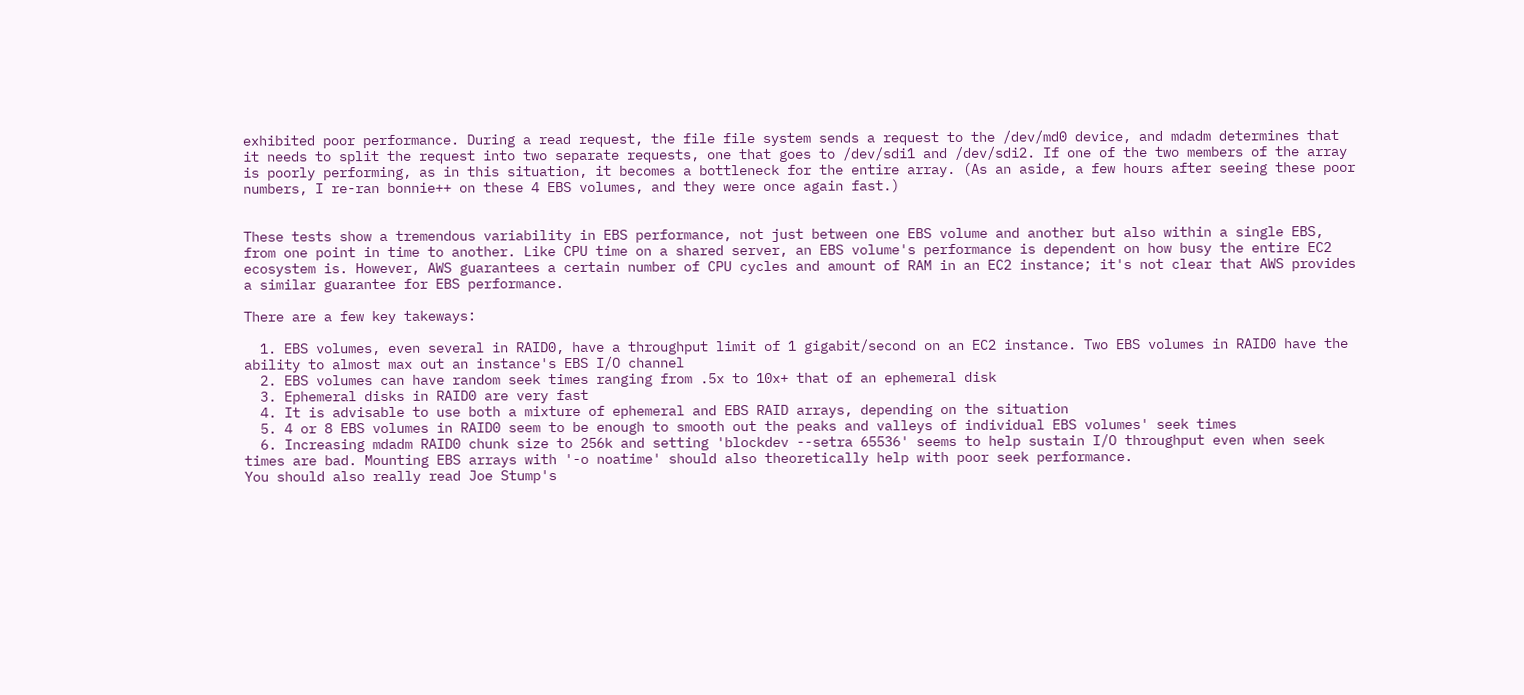exhibited poor performance. During a read request, the file file system sends a request to the /dev/md0 device, and mdadm determines that it needs to split the request into two separate requests, one that goes to /dev/sdi1 and /dev/sdi2. If one of the two members of the array is poorly performing, as in this situation, it becomes a bottleneck for the entire array. (As an aside, a few hours after seeing these poor numbers, I re-ran bonnie++ on these 4 EBS volumes, and they were once again fast.)


These tests show a tremendous variability in EBS performance, not just between one EBS volume and another but also within a single EBS, from one point in time to another. Like CPU time on a shared server, an EBS volume's performance is dependent on how busy the entire EC2 ecosystem is. However, AWS guarantees a certain number of CPU cycles and amount of RAM in an EC2 instance; it's not clear that AWS provides a similar guarantee for EBS performance.

There are a few key takeways:

  1. EBS volumes, even several in RAID0, have a throughput limit of 1 gigabit/second on an EC2 instance. Two EBS volumes in RAID0 have the ability to almost max out an instance's EBS I/O channel
  2. EBS volumes can have random seek times ranging from .5x to 10x+ that of an ephemeral disk
  3. Ephemeral disks in RAID0 are very fast
  4. It is advisable to use both a mixture of ephemeral and EBS RAID arrays, depending on the situation
  5. 4 or 8 EBS volumes in RAID0 seem to be enough to smooth out the peaks and valleys of individual EBS volumes' seek times
  6. Increasing mdadm RAID0 chunk size to 256k and setting 'blockdev --setra 65536' seems to help sustain I/O throughput even when seek times are bad. Mounting EBS arrays with '-o noatime' should also theoretically help with poor seek performance.
You should also really read Joe Stump's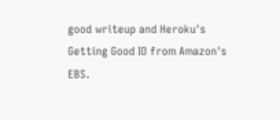good writeup and Heroku's Getting Good IO from Amazon's EBS.